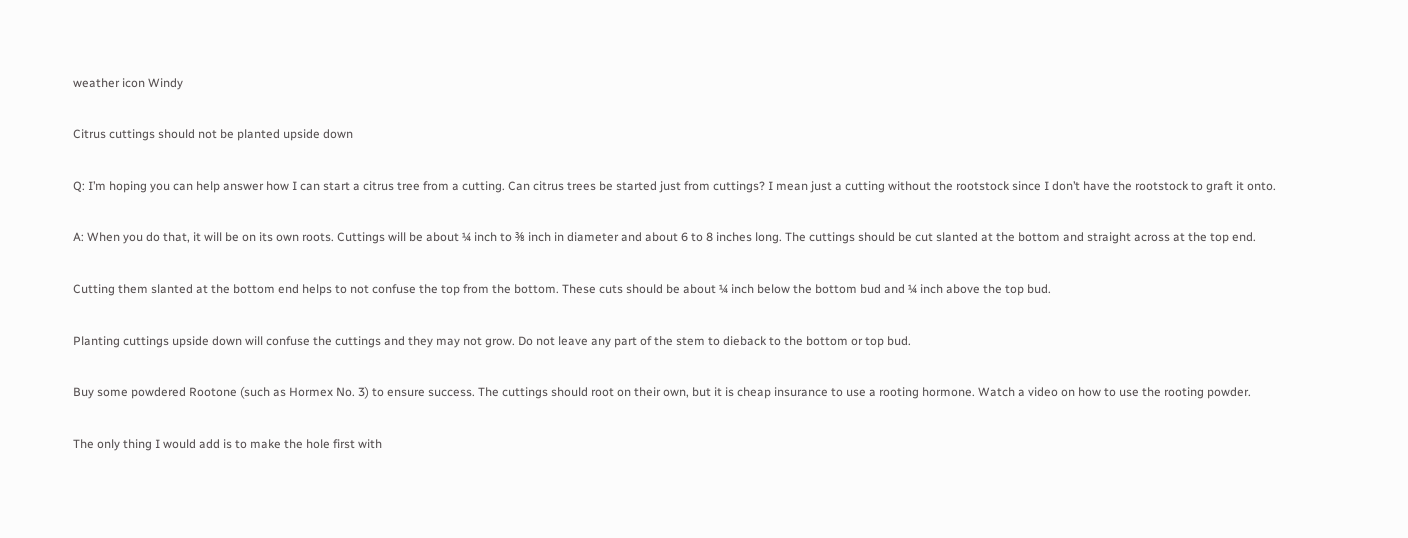weather icon Windy

Citrus cuttings should not be planted upside down

Q: I’m hoping you can help answer how I can start a citrus tree from a cutting. Can citrus trees be started just from cuttings? I mean just a cutting without the rootstock since I don’t have the rootstock to graft it onto.

A: When you do that, it will be on its own roots. Cuttings will be about ¼ inch to ⅜ inch in diameter and about 6 to 8 inches long. The cuttings should be cut slanted at the bottom and straight across at the top end.

Cutting them slanted at the bottom end helps to not confuse the top from the bottom. These cuts should be about ¼ inch below the bottom bud and ¼ inch above the top bud.

Planting cuttings upside down will confuse the cuttings and they may not grow. Do not leave any part of the stem to dieback to the bottom or top bud.

Buy some powdered Rootone (such as Hormex No. 3) to ensure success. The cuttings should root on their own, but it is cheap insurance to use a rooting hormone. Watch a video on how to use the rooting powder.

The only thing I would add is to make the hole first with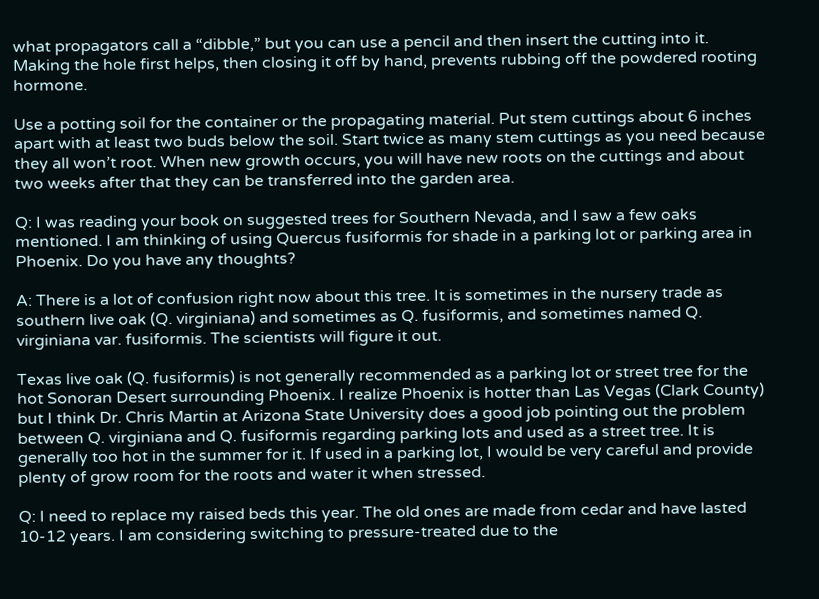what propagators call a “dibble,” but you can use a pencil and then insert the cutting into it. Making the hole first helps, then closing it off by hand, prevents rubbing off the powdered rooting hormone.

Use a potting soil for the container or the propagating material. Put stem cuttings about 6 inches apart with at least two buds below the soil. Start twice as many stem cuttings as you need because they all won’t root. When new growth occurs, you will have new roots on the cuttings and about two weeks after that they can be transferred into the garden area.

Q: I was reading your book on suggested trees for Southern Nevada, and I saw a few oaks mentioned. I am thinking of using Quercus fusiformis for shade in a parking lot or parking area in Phoenix. Do you have any thoughts?

A: There is a lot of confusion right now about this tree. It is sometimes in the nursery trade as southern live oak (Q. virginiana) and sometimes as Q. fusiformis, and sometimes named Q. virginiana var. fusiformis. The scientists will figure it out.

Texas live oak (Q. fusiformis) is not generally recommended as a parking lot or street tree for the hot Sonoran Desert surrounding Phoenix. I realize Phoenix is hotter than Las Vegas (Clark County) but I think Dr. Chris Martin at Arizona State University does a good job pointing out the problem between Q. virginiana and Q. fusiformis regarding parking lots and used as a street tree. It is generally too hot in the summer for it. If used in a parking lot, I would be very careful and provide plenty of grow room for the roots and water it when stressed.

Q: I need to replace my raised beds this year. The old ones are made from cedar and have lasted 10-12 years. I am considering switching to pressure-treated due to the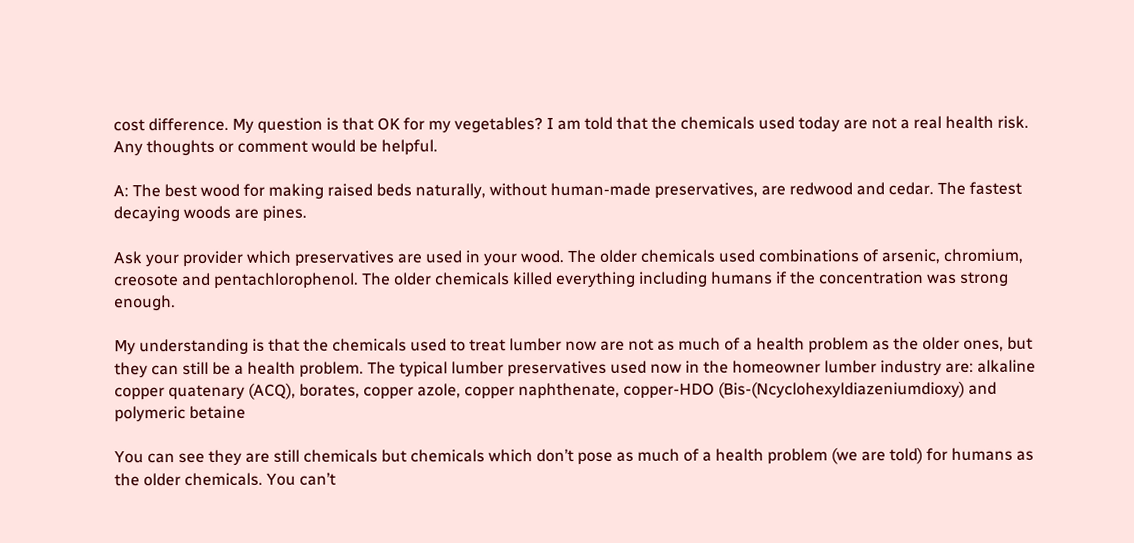cost difference. My question is that OK for my vegetables? I am told that the chemicals used today are not a real health risk. Any thoughts or comment would be helpful.

A: The best wood for making raised beds naturally, without human-made preservatives, are redwood and cedar. The fastest decaying woods are pines.

Ask your provider which preservatives are used in your wood. The older chemicals used combinations of arsenic, chromium, creosote and pentachlorophenol. The older chemicals killed everything including humans if the concentration was strong enough.

My understanding is that the chemicals used to treat lumber now are not as much of a health problem as the older ones, but they can still be a health problem. The typical lumber preservatives used now in the homeowner lumber industry are: alkaline copper quatenary (ACQ), borates, copper azole, copper naphthenate, copper-HDO (Bis-(Ncyclohexyldiazeniumdioxy) and polymeric betaine

You can see they are still chemicals but chemicals which don’t pose as much of a health problem (we are told) for humans as the older chemicals. You can’t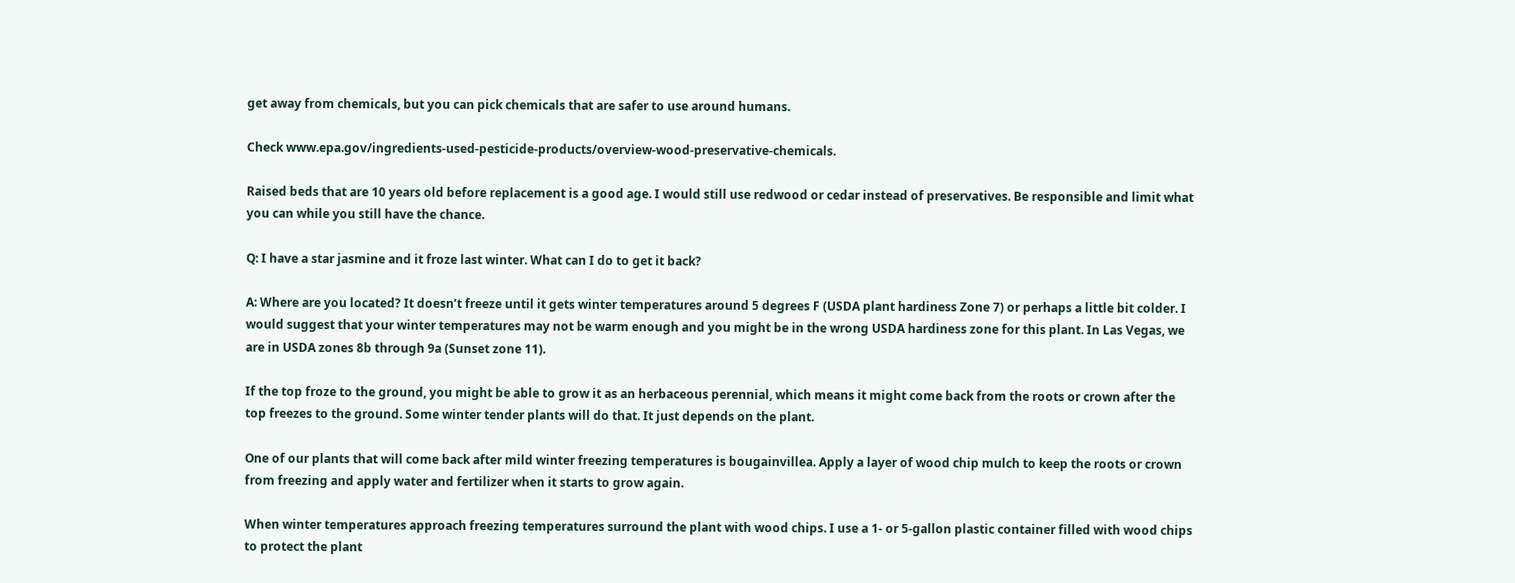get away from chemicals, but you can pick chemicals that are safer to use around humans.

Check www.epa.gov/ingredients-used-pesticide-products/overview-wood-preservative-chemicals.

Raised beds that are 10 years old before replacement is a good age. I would still use redwood or cedar instead of preservatives. Be responsible and limit what you can while you still have the chance.

Q: I have a star jasmine and it froze last winter. What can I do to get it back?

A: Where are you located? It doesn’t freeze until it gets winter temperatures around 5 degrees F (USDA plant hardiness Zone 7) or perhaps a little bit colder. I would suggest that your winter temperatures may not be warm enough and you might be in the wrong USDA hardiness zone for this plant. In Las Vegas, we are in USDA zones 8b through 9a (Sunset zone 11).

If the top froze to the ground, you might be able to grow it as an herbaceous perennial, which means it might come back from the roots or crown after the top freezes to the ground. Some winter tender plants will do that. It just depends on the plant.

One of our plants that will come back after mild winter freezing temperatures is bougainvillea. Apply a layer of wood chip mulch to keep the roots or crown from freezing and apply water and fertilizer when it starts to grow again.

When winter temperatures approach freezing temperatures surround the plant with wood chips. I use a 1- or 5-gallon plastic container filled with wood chips to protect the plant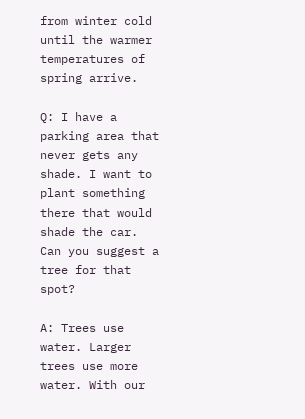from winter cold until the warmer temperatures of spring arrive.

Q: I have a parking area that never gets any shade. I want to plant something there that would shade the car. Can you suggest a tree for that spot?

A: Trees use water. Larger trees use more water. With our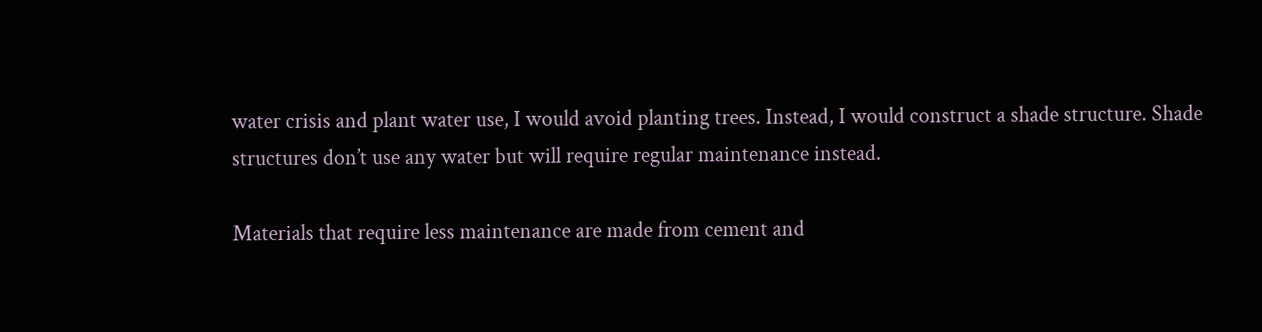water crisis and plant water use, I would avoid planting trees. Instead, I would construct a shade structure. Shade structures don’t use any water but will require regular maintenance instead.

Materials that require less maintenance are made from cement and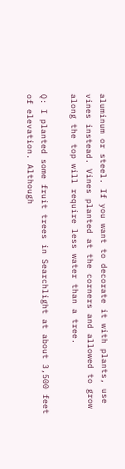aluminum or steel. If you want to decorate it with plants, use vines instead. Vines planted at the corners and allowed to grow along the top will require less water than a tree.

Q: I planted some fruit trees in Searchlight at about 3,500 feet of elevation. Although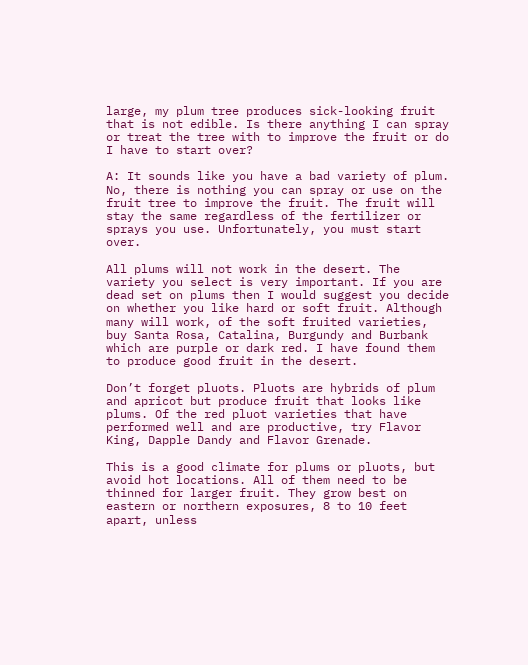large, my plum tree produces sick-looking fruit that is not edible. Is there anything I can spray or treat the tree with to improve the fruit or do I have to start over?

A: It sounds like you have a bad variety of plum. No, there is nothing you can spray or use on the fruit tree to improve the fruit. The fruit will stay the same regardless of the fertilizer or sprays you use. Unfortunately, you must start over.

All plums will not work in the desert. The variety you select is very important. If you are dead set on plums then I would suggest you decide on whether you like hard or soft fruit. Although many will work, of the soft fruited varieties, buy Santa Rosa, Catalina, Burgundy and Burbank which are purple or dark red. I have found them to produce good fruit in the desert.

Don’t forget pluots. Pluots are hybrids of plum and apricot but produce fruit that looks like plums. Of the red pluot varieties that have performed well and are productive, try Flavor King, Dapple Dandy and Flavor Grenade.

This is a good climate for plums or pluots, but avoid hot locations. All of them need to be thinned for larger fruit. They grow best on eastern or northern exposures, 8 to 10 feet apart, unless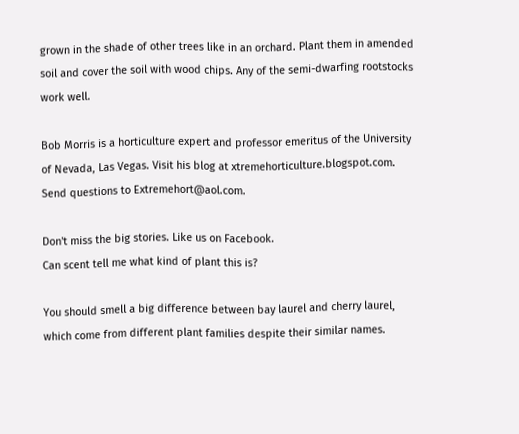grown in the shade of other trees like in an orchard. Plant them in amended soil and cover the soil with wood chips. Any of the semi-dwarfing rootstocks work well.

Bob Morris is a horticulture expert and professor emeritus of the University of Nevada, Las Vegas. Visit his blog at xtremehorticulture.blogspot.com. Send questions to Extremehort@aol.com.

Don't miss the big stories. Like us on Facebook.
Can scent tell me what kind of plant this is?

You should smell a big difference between bay laurel and cherry laurel, which come from different plant families despite their similar names.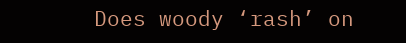Does woody ‘rash’ on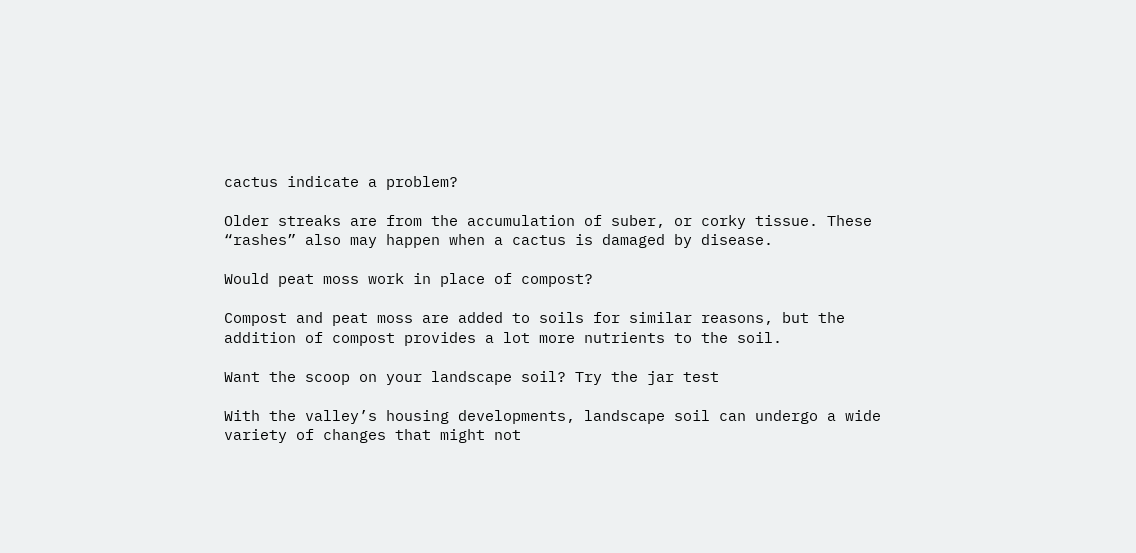cactus indicate a problem?

Older streaks are from the accumulation of suber, or corky tissue. These “rashes” also may happen when a cactus is damaged by disease.

Would peat moss work in place of compost?

Compost and peat moss are added to soils for similar reasons, but the addition of compost provides a lot more nutrients to the soil.

Want the scoop on your landscape soil? Try the jar test

With the valley’s housing developments, landscape soil can undergo a wide variety of changes that might not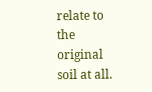relate to the original soil at all.